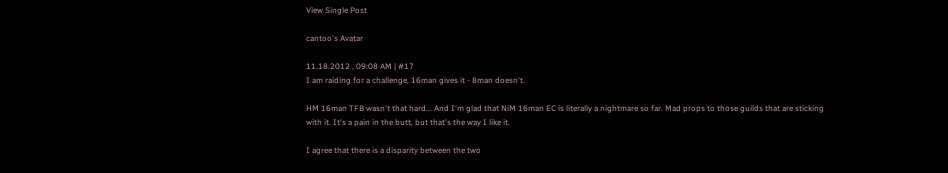View Single Post

cantoo's Avatar

11.18.2012 , 09:08 AM | #17
I am raiding for a challenge, 16man gives it - 8man doesn't.

HM 16man TFB wasn't that hard... And I'm glad that NiM 16man EC is literally a nightmare so far. Mad props to those guilds that are sticking with it. It's a pain in the butt, but that's the way I like it.

I agree that there is a disparity between the two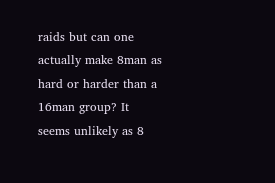raids but can one actually make 8man as hard or harder than a 16man group? It seems unlikely as 8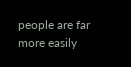people are far more easily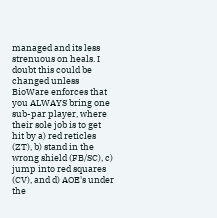managed and its less strenuous on heals. I doubt this could be changed unless BioWare enforces that you ALWAYS bring one sub-par player, where their sole job is to get hit by a) red reticles (ZT), b) stand in the wrong shield (FB/SC), c) jump into red squares (CV), and d) AOE's under the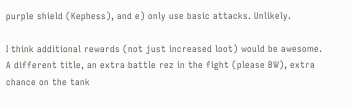purple shield (Kephess), and e) only use basic attacks. Unlikely.

I think additional rewards (not just increased loot) would be awesome. A different title, an extra battle rez in the fight (please BW), extra chance on the tank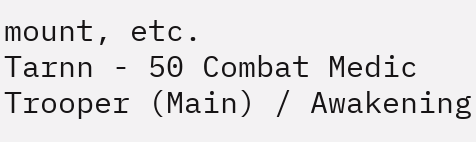mount, etc.
Tarnn - 50 Combat Medic Trooper (Main) / Awakening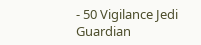- 50 Vigilance Jedi Guardian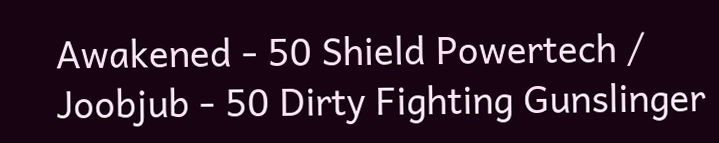Awakened - 50 Shield Powertech / Joobjub - 50 Dirty Fighting Gunslinger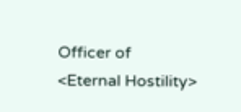Officer of <Eternal Hostility>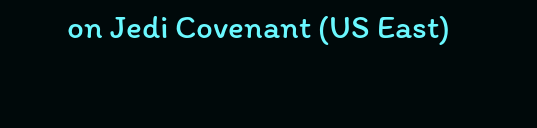on Jedi Covenant (US East)